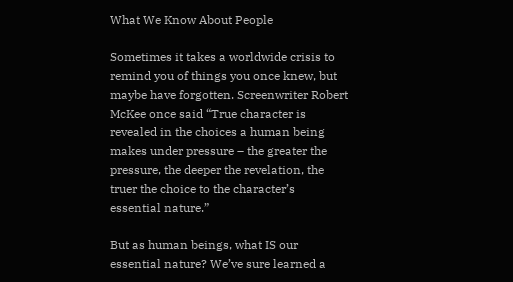What We Know About People

Sometimes it takes a worldwide crisis to remind you of things you once knew, but maybe have forgotten. Screenwriter Robert McKee once said “True character is revealed in the choices a human being makes under pressure – the greater the pressure, the deeper the revelation, the truer the choice to the character’s essential nature.”

But as human beings, what IS our essential nature? We’ve sure learned a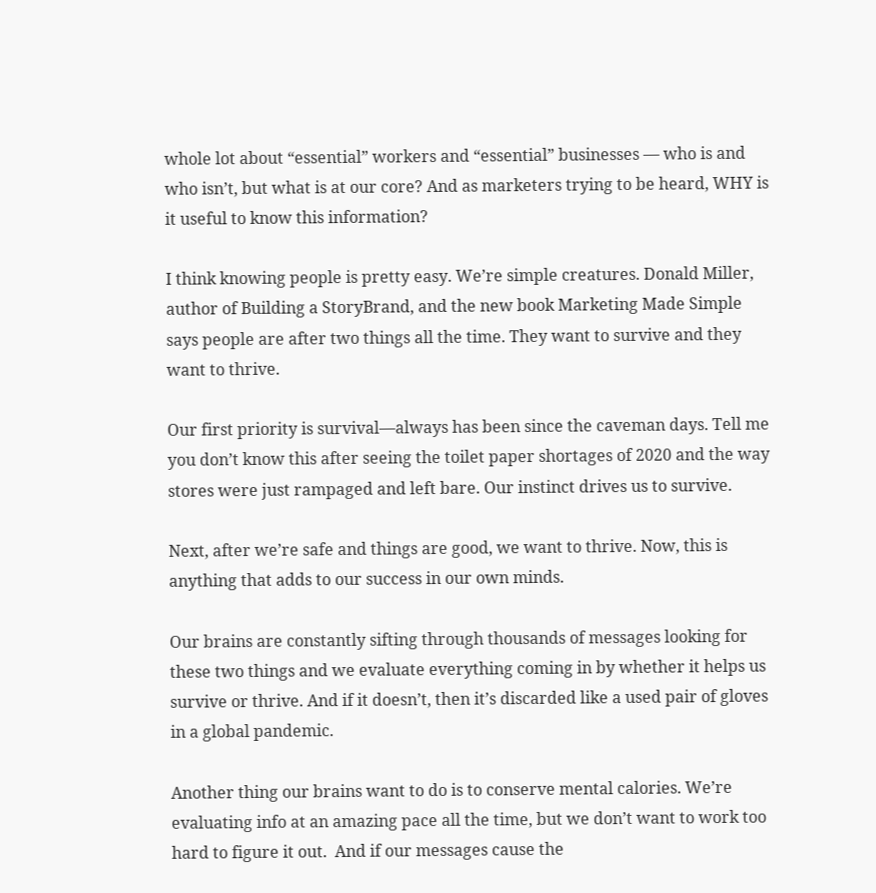whole lot about “essential” workers and “essential” businesses — who is and who isn’t, but what is at our core? And as marketers trying to be heard, WHY is it useful to know this information?

I think knowing people is pretty easy. We’re simple creatures. Donald Miller, author of Building a StoryBrand, and the new book Marketing Made Simple says people are after two things all the time. They want to survive and they want to thrive.

Our first priority is survival—always has been since the caveman days. Tell me you don’t know this after seeing the toilet paper shortages of 2020 and the way stores were just rampaged and left bare. Our instinct drives us to survive.

Next, after we’re safe and things are good, we want to thrive. Now, this is anything that adds to our success in our own minds.

Our brains are constantly sifting through thousands of messages looking for these two things and we evaluate everything coming in by whether it helps us survive or thrive. And if it doesn’t, then it’s discarded like a used pair of gloves in a global pandemic.

Another thing our brains want to do is to conserve mental calories. We’re evaluating info at an amazing pace all the time, but we don’t want to work too hard to figure it out.  And if our messages cause the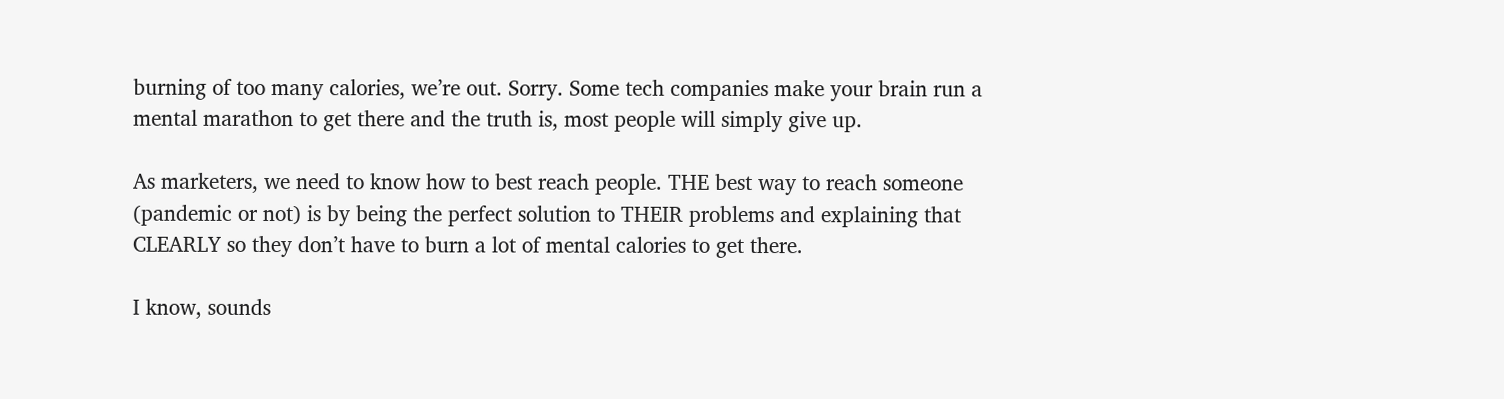burning of too many calories, we’re out. Sorry. Some tech companies make your brain run a mental marathon to get there and the truth is, most people will simply give up.

As marketers, we need to know how to best reach people. THE best way to reach someone (pandemic or not) is by being the perfect solution to THEIR problems and explaining that CLEARLY so they don’t have to burn a lot of mental calories to get there.

I know, sounds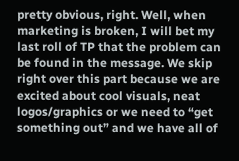pretty obvious, right. Well, when marketing is broken, I will bet my last roll of TP that the problem can be found in the message. We skip right over this part because we are excited about cool visuals, neat logos/graphics or we need to “get something out” and we have all of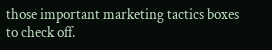those important marketing tactics boxes to check off.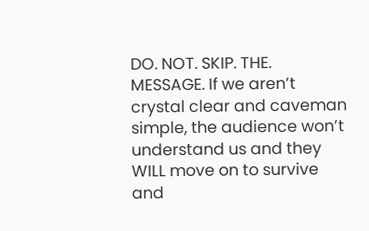DO. NOT. SKIP. THE. MESSAGE. If we aren’t crystal clear and caveman simple, the audience won’t understand us and they WILL move on to survive and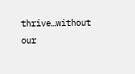thrive…without our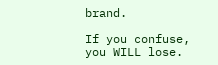brand.

If you confuse, you WILL lose.